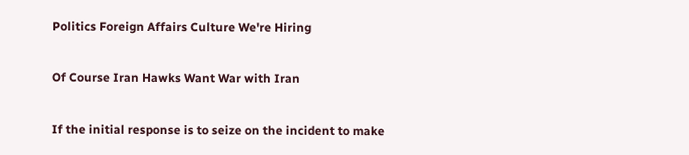Politics Foreign Affairs Culture We're Hiring

Of Course Iran Hawks Want War with Iran

If the initial response is to seize on the incident to make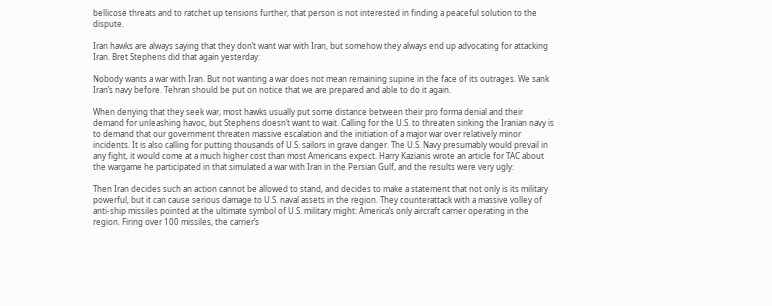bellicose threats and to ratchet up tensions further, that person is not interested in finding a peaceful solution to the dispute.

Iran hawks are always saying that they don’t want war with Iran, but somehow they always end up advocating for attacking Iran. Bret Stephens did that again yesterday:

Nobody wants a war with Iran. But not wanting a war does not mean remaining supine in the face of its outrages. We sank Iran’s navy before. Tehran should be put on notice that we are prepared and able to do it again.

When denying that they seek war, most hawks usually put some distance between their pro forma denial and their demand for unleashing havoc, but Stephens doesn’t want to wait. Calling for the U.S. to threaten sinking the Iranian navy is to demand that our government threaten massive escalation and the initiation of a major war over relatively minor incidents. It is also calling for putting thousands of U.S. sailors in grave danger. The U.S. Navy presumably would prevail in any fight, it would come at a much higher cost than most Americans expect. Harry Kazianis wrote an article for TAC about the wargame he participated in that simulated a war with Iran in the Persian Gulf, and the results were very ugly:

Then Iran decides such an action cannot be allowed to stand, and decides to make a statement that not only is its military powerful, but it can cause serious damage to U.S. naval assets in the region. They counterattack with a massive volley of anti-ship missiles pointed at the ultimate symbol of U.S. military might: America’s only aircraft carrier operating in the region. Firing over 100 missiles, the carrier’s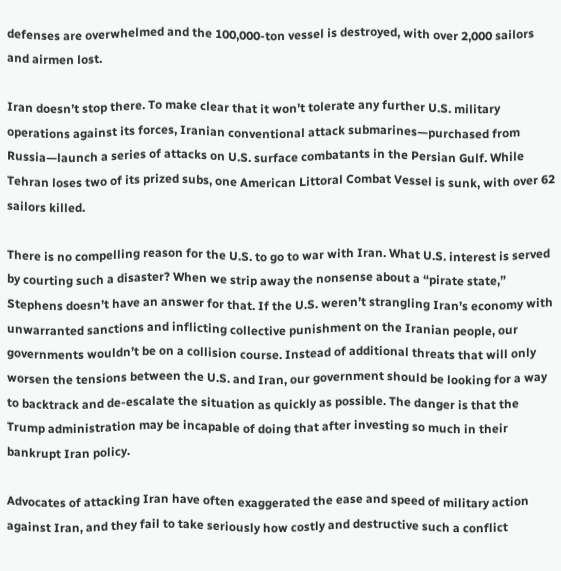defenses are overwhelmed and the 100,000-ton vessel is destroyed, with over 2,000 sailors and airmen lost.

Iran doesn’t stop there. To make clear that it won’t tolerate any further U.S. military operations against its forces, Iranian conventional attack submarines—purchased from Russia—launch a series of attacks on U.S. surface combatants in the Persian Gulf. While Tehran loses two of its prized subs, one American Littoral Combat Vessel is sunk, with over 62 sailors killed.

There is no compelling reason for the U.S. to go to war with Iran. What U.S. interest is served by courting such a disaster? When we strip away the nonsense about a “pirate state,” Stephens doesn’t have an answer for that. If the U.S. weren’t strangling Iran’s economy with unwarranted sanctions and inflicting collective punishment on the Iranian people, our governments wouldn’t be on a collision course. Instead of additional threats that will only worsen the tensions between the U.S. and Iran, our government should be looking for a way to backtrack and de-escalate the situation as quickly as possible. The danger is that the Trump administration may be incapable of doing that after investing so much in their bankrupt Iran policy.

Advocates of attacking Iran have often exaggerated the ease and speed of military action against Iran, and they fail to take seriously how costly and destructive such a conflict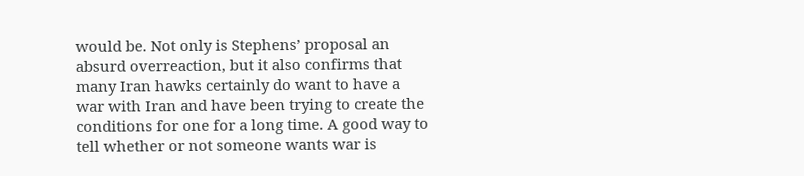would be. Not only is Stephens’ proposal an absurd overreaction, but it also confirms that many Iran hawks certainly do want to have a war with Iran and have been trying to create the conditions for one for a long time. A good way to tell whether or not someone wants war is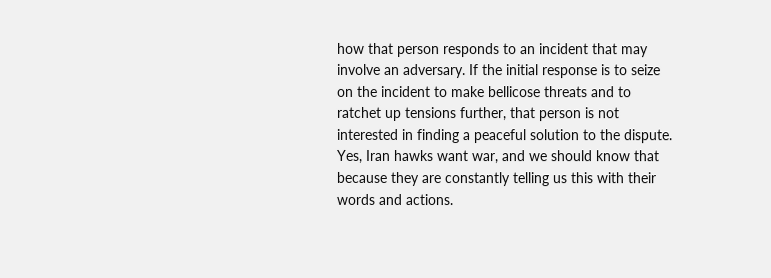how that person responds to an incident that may involve an adversary. If the initial response is to seize on the incident to make bellicose threats and to ratchet up tensions further, that person is not interested in finding a peaceful solution to the dispute. Yes, Iran hawks want war, and we should know that because they are constantly telling us this with their words and actions.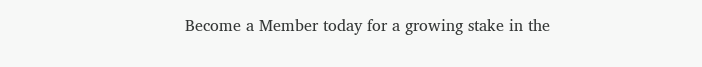Become a Member today for a growing stake in the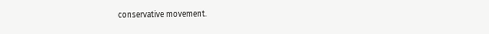conservative movement.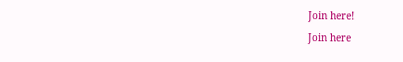Join here!
Join here